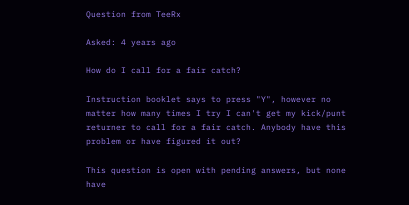Question from TeeRx

Asked: 4 years ago

How do I call for a fair catch?

Instruction booklet says to press "Y", however no matter how many times I try I can't get my kick/punt returner to call for a fair catch. Anybody have this problem or have figured it out?

This question is open with pending answers, but none have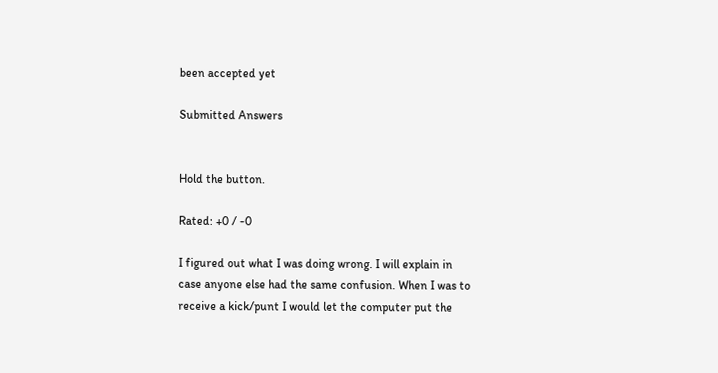been accepted yet

Submitted Answers


Hold the button.

Rated: +0 / -0

I figured out what I was doing wrong. I will explain in case anyone else had the same confusion. When I was to receive a kick/punt I would let the computer put the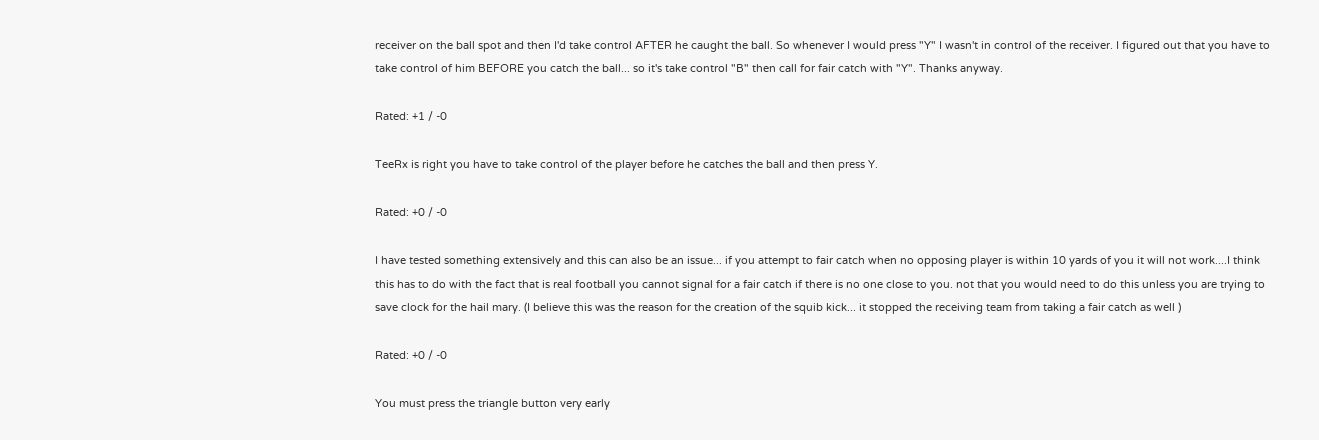receiver on the ball spot and then I'd take control AFTER he caught the ball. So whenever I would press "Y" I wasn't in control of the receiver. I figured out that you have to take control of him BEFORE you catch the ball... so it's take control "B" then call for fair catch with "Y". Thanks anyway.

Rated: +1 / -0

TeeRx is right you have to take control of the player before he catches the ball and then press Y.

Rated: +0 / -0

I have tested something extensively and this can also be an issue... if you attempt to fair catch when no opposing player is within 10 yards of you it will not work....I think this has to do with the fact that is real football you cannot signal for a fair catch if there is no one close to you. not that you would need to do this unless you are trying to save clock for the hail mary. (I believe this was the reason for the creation of the squib kick... it stopped the receiving team from taking a fair catch as well )

Rated: +0 / -0

You must press the triangle button very early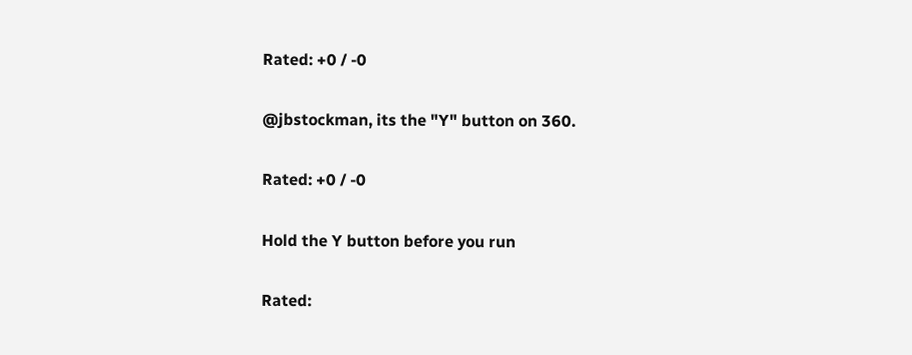Rated: +0 / -0

@jbstockman, its the "Y" button on 360.

Rated: +0 / -0

Hold the Y button before you run

Rated: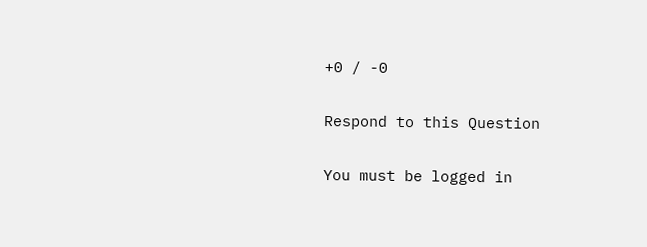+0 / -0

Respond to this Question

You must be logged in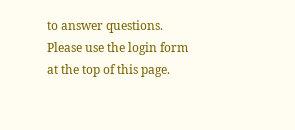to answer questions. Please use the login form at the top of this page.